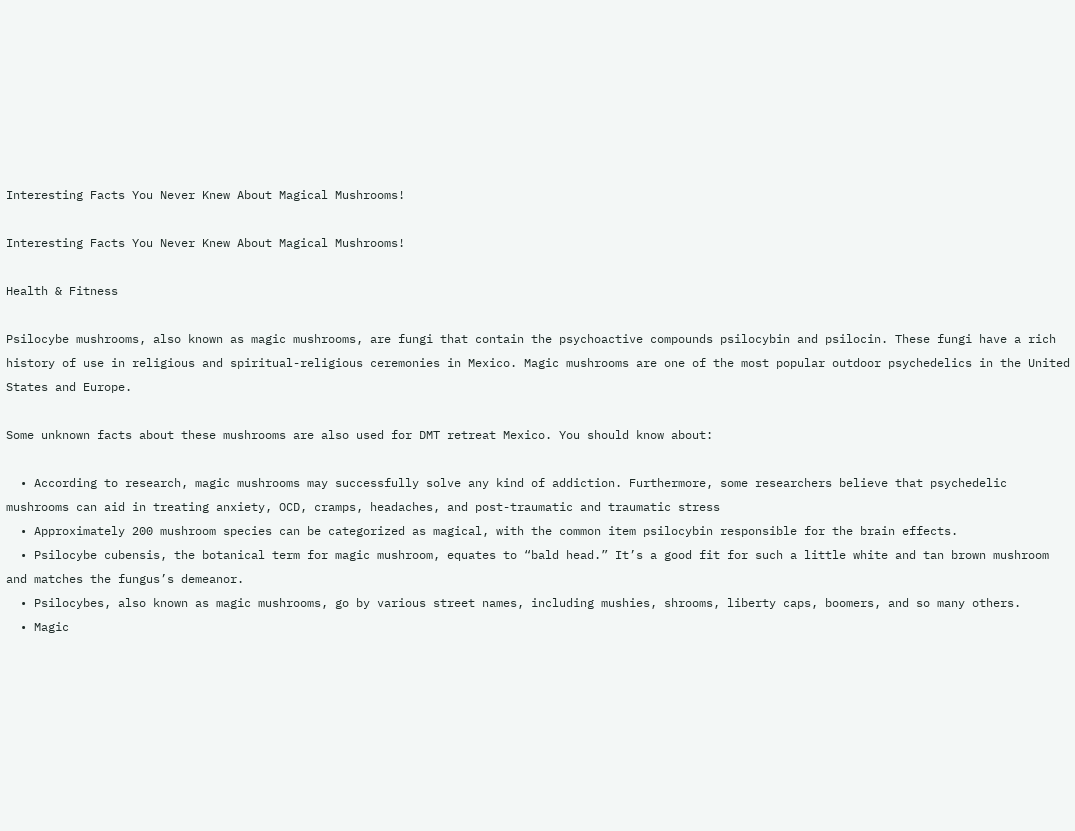Interesting Facts You Never Knew About Magical Mushrooms!

Interesting Facts You Never Knew About Magical Mushrooms!

Health & Fitness

Psilocybe mushrooms, also known as magic mushrooms, are fungi that contain the psychoactive compounds psilocybin and psilocin. These fungi have a rich history of use in religious and spiritual-religious ceremonies in Mexico. Magic mushrooms are one of the most popular outdoor psychedelics in the United States and Europe.

Some unknown facts about these mushrooms are also used for DMT retreat Mexico. You should know about:

  • According to research, magic mushrooms may successfully solve any kind of addiction. Furthermore, some researchers believe that psychedelic mushrooms can aid in treating anxiety, OCD, cramps, headaches, and post-traumatic and traumatic stress
  • Approximately 200 mushroom species can be categorized as magical, with the common item psilocybin responsible for the brain effects.
  • Psilocybe cubensis, the botanical term for magic mushroom, equates to “bald head.” It’s a good fit for such a little white and tan brown mushroom and matches the fungus’s demeanor.
  • Psilocybes, also known as magic mushrooms, go by various street names, including mushies, shrooms, liberty caps, boomers, and so many others.
  • Magic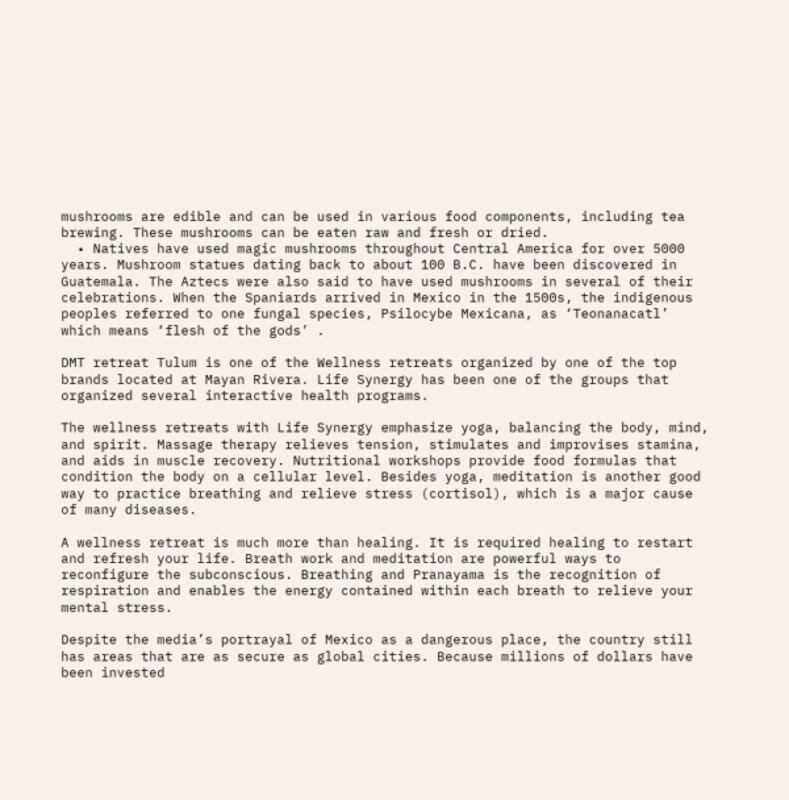mushrooms are edible and can be used in various food components, including tea brewing. These mushrooms can be eaten raw and fresh or dried.
  • Natives have used magic mushrooms throughout Central America for over 5000 years. Mushroom statues dating back to about 100 B.C. have been discovered in Guatemala. The Aztecs were also said to have used mushrooms in several of their celebrations. When the Spaniards arrived in Mexico in the 1500s, the indigenous peoples referred to one fungal species, Psilocybe Mexicana, as ‘Teonanacatl’ which means ‘flesh of the gods’ .

DMT retreat Tulum is one of the Wellness retreats organized by one of the top brands located at Mayan Rivera. Life Synergy has been one of the groups that organized several interactive health programs.

The wellness retreats with Life Synergy emphasize yoga, balancing the body, mind, and spirit. Massage therapy relieves tension, stimulates and improvises stamina, and aids in muscle recovery. Nutritional workshops provide food formulas that condition the body on a cellular level. Besides yoga, meditation is another good way to practice breathing and relieve stress (cortisol), which is a major cause of many diseases.

A wellness retreat is much more than healing. It is required healing to restart and refresh your life. Breath work and meditation are powerful ways to reconfigure the subconscious. Breathing and Pranayama is the recognition of respiration and enables the energy contained within each breath to relieve your mental stress.

Despite the media’s portrayal of Mexico as a dangerous place, the country still has areas that are as secure as global cities. Because millions of dollars have been invested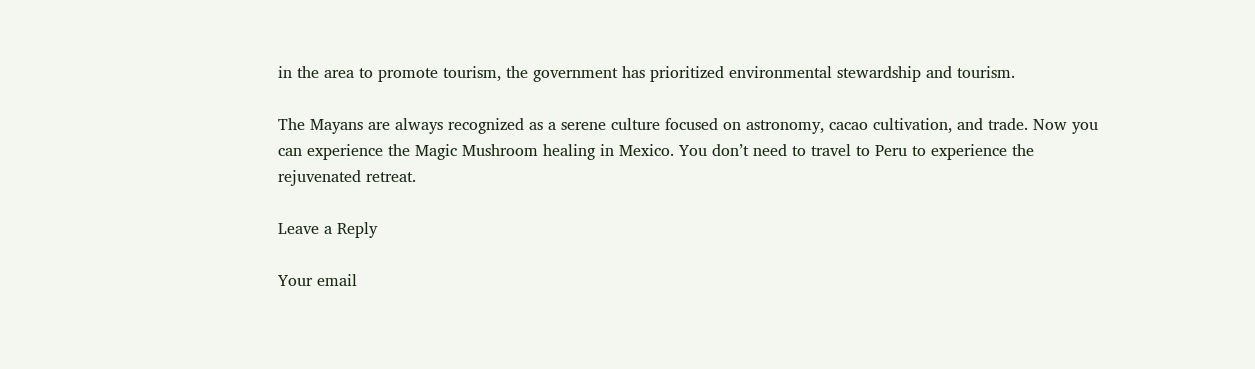in the area to promote tourism, the government has prioritized environmental stewardship and tourism.

The Mayans are always recognized as a serene culture focused on astronomy, cacao cultivation, and trade. Now you can experience the Magic Mushroom healing in Mexico. You don’t need to travel to Peru to experience the rejuvenated retreat.

Leave a Reply

Your email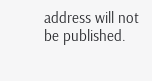address will not be published.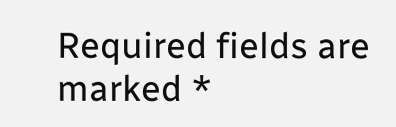Required fields are marked *